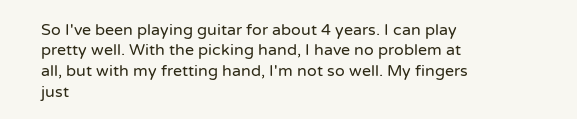So I've been playing guitar for about 4 years. I can play pretty well. With the picking hand, I have no problem at all, but with my fretting hand, I'm not so well. My fingers just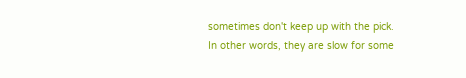sometimes don't keep up with the pick. In other words, they are slow for some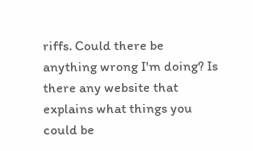riffs. Could there be anything wrong I'm doing? Is there any website that explains what things you could be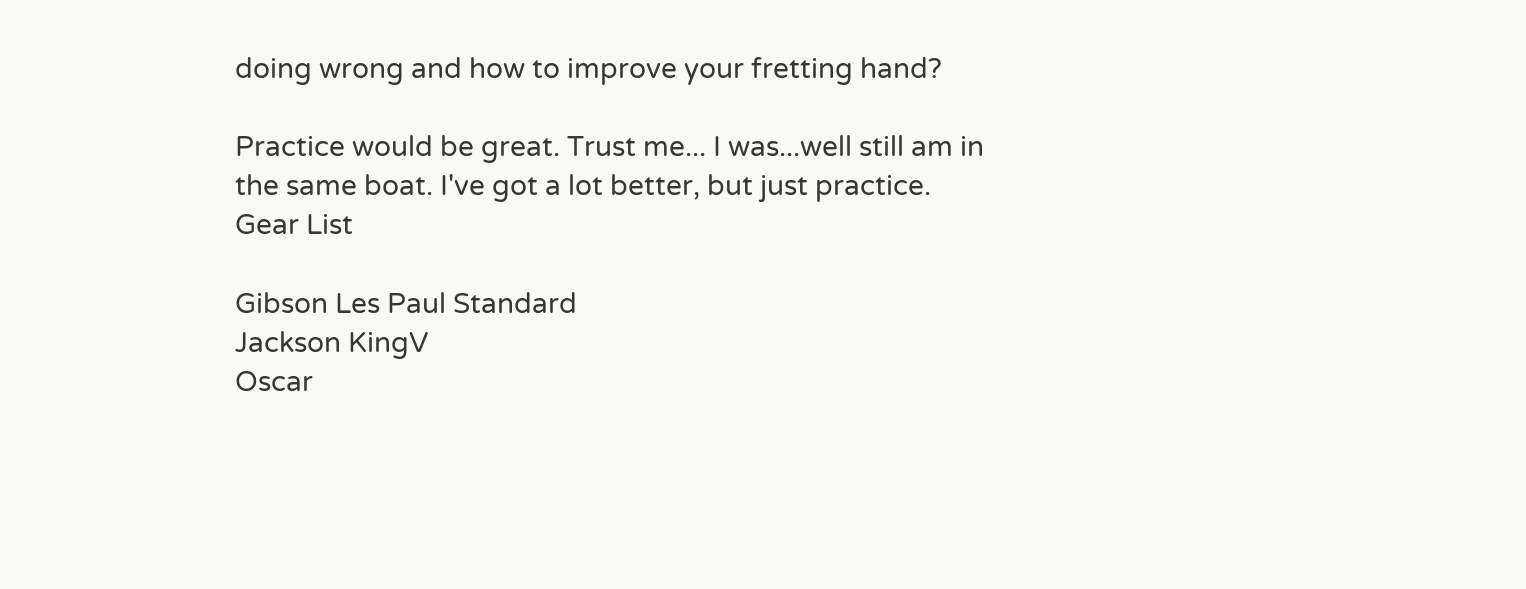doing wrong and how to improve your fretting hand?

Practice would be great. Trust me... I was...well still am in the same boat. I've got a lot better, but just practice.
Gear List

Gibson Les Paul Standard
Jackson KingV
Oscar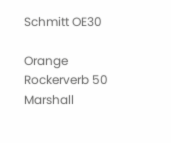Schmitt OE30

Orange Rockerverb 50
Marshall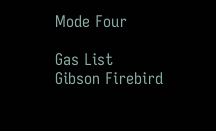Mode Four

Gas List
Gibson Firebird